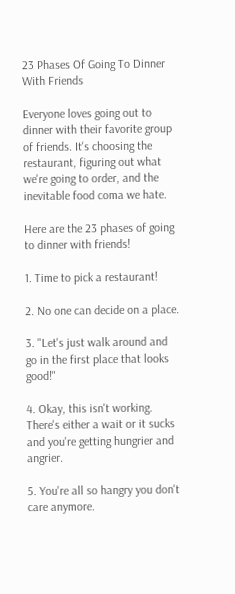23 Phases Of Going To Dinner With Friends

Everyone loves going out to dinner with their favorite group of friends. It's choosing the restaurant, figuring out what we're going to order, and the inevitable food coma we hate.

Here are the 23 phases of going to dinner with friends!

1. Time to pick a restaurant!

2. No one can decide on a place.

3. "Let's just walk around and go in the first place that looks good!"

4. Okay, this isn't working. There's either a wait or it sucks and you're getting hungrier and angrier.

5. You're all so hangry you don't care anymore.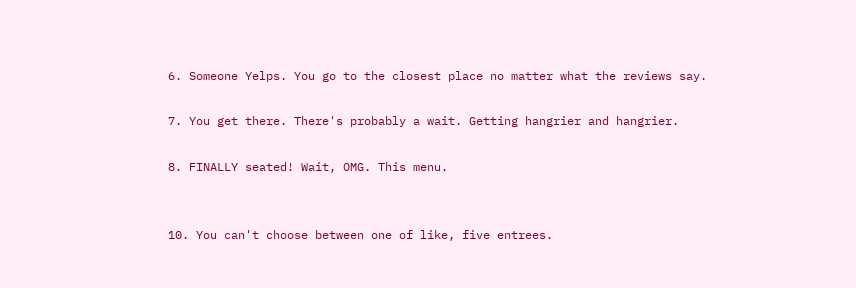6. Someone Yelps. You go to the closest place no matter what the reviews say.

7. You get there. There's probably a wait. Getting hangrier and hangrier.

8. FINALLY seated! Wait, OMG. This menu.


10. You can't choose between one of like, five entrees.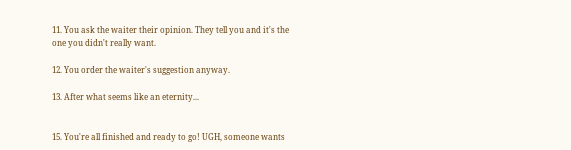11. You ask the waiter their opinion. They tell you and it's the one you didn't really want.

12. You order the waiter's suggestion anyway.

13. After what seems like an eternity...


15. You're all finished and ready to go! UGH, someone wants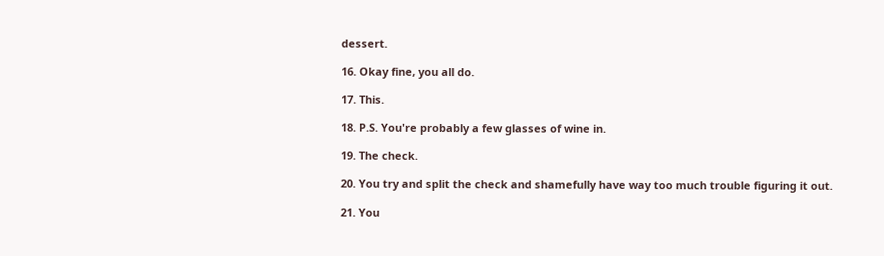dessert.

16. Okay fine, you all do.

17. This.

18. P.S. You're probably a few glasses of wine in.

19. The check.

20. You try and split the check and shamefully have way too much trouble figuring it out.

21. You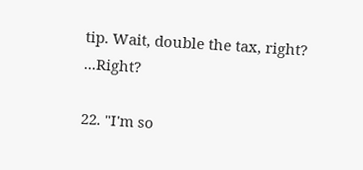tip. Wait, double the tax, right? ...Right?

22. "I'm so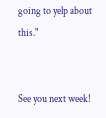going to yelp about this."


See you next week!